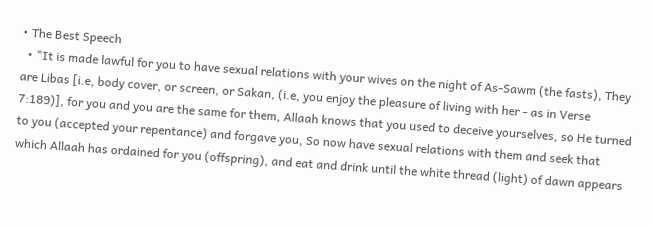• The Best Speech
  • "It is made lawful for you to have sexual relations with your wives on the night of As-Sawm (the fasts), They are Libas [i.e, body cover, or screen, or Sakan, (i.e, you enjoy the pleasure of living with her - as in Verse 7:189)], for you and you are the same for them, Allaah knows that you used to deceive yourselves, so He turned to you (accepted your repentance) and forgave you, So now have sexual relations with them and seek that which Allaah has ordained for you (offspring), and eat and drink until the white thread (light) of dawn appears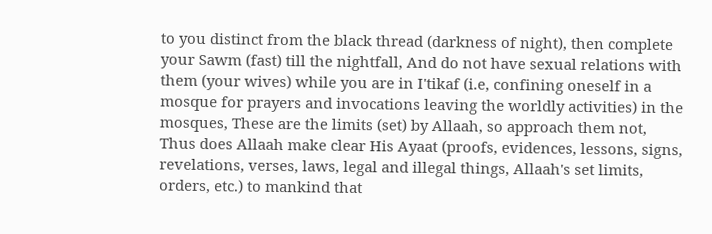to you distinct from the black thread (darkness of night), then complete your Sawm (fast) till the nightfall, And do not have sexual relations with them (your wives) while you are in I'tikaf (i.e, confining oneself in a mosque for prayers and invocations leaving the worldly activities) in the mosques, These are the limits (set) by Allaah, so approach them not, Thus does Allaah make clear His Ayaat (proofs, evidences, lessons, signs, revelations, verses, laws, legal and illegal things, Allaah's set limits, orders, etc.) to mankind that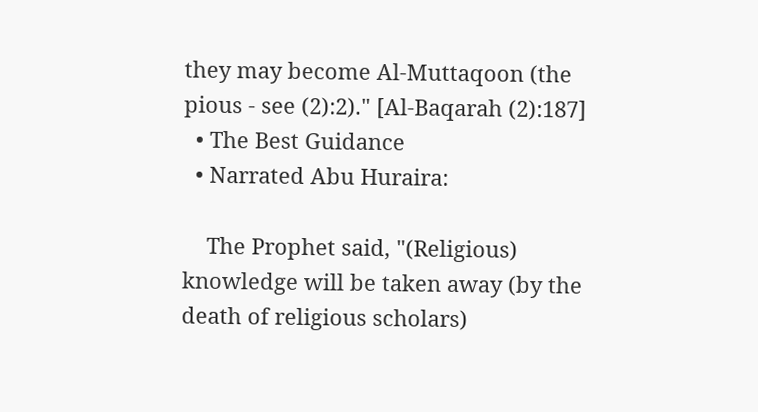they may become Al-Muttaqoon (the pious - see (2):2)." [Al-Baqarah (2):187]
  • The Best Guidance
  • Narrated Abu Huraira:

    The Prophet said, "(Religious) knowledge will be taken away (by the death of religious scholars)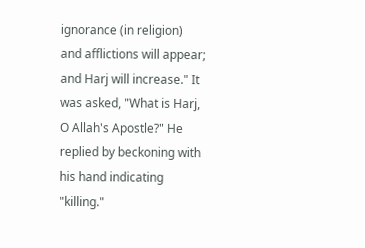ignorance (in religion) and afflictions will appear; and Harj will increase." It was asked, "What is Harj, O Allah's Apostle?" He replied by beckoning with his hand indicating "killing."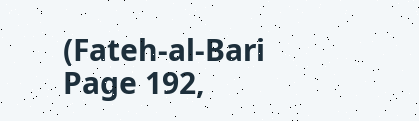(Fateh-al-Bari Page 192,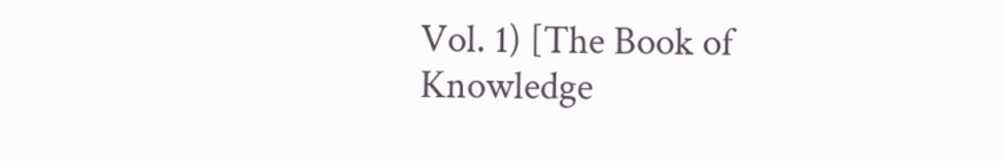Vol. 1) [The Book of Knowledge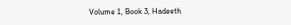Volume 1, Book 3, Hadeeth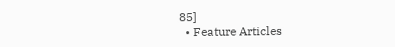85]
  • Feature Articles